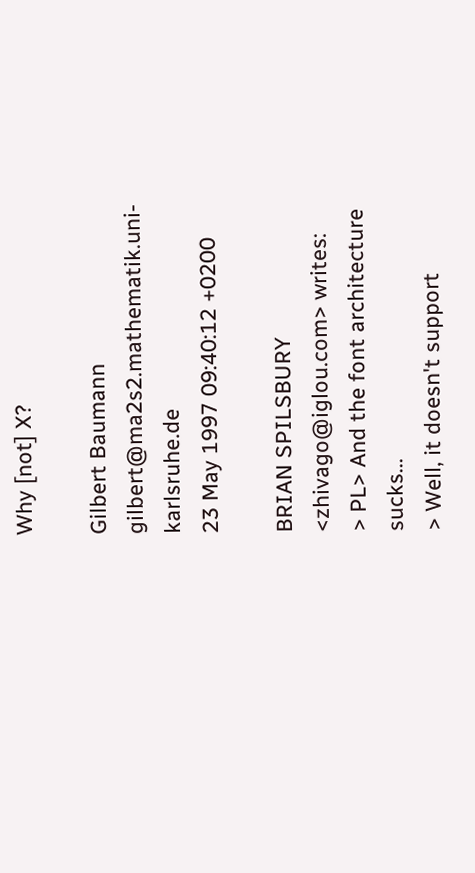Why [not] X?

Gilbert Baumann gilbert@ma2s2.mathematik.uni-karlsruhe.de
23 May 1997 09:40:12 +0200

BRIAN SPILSBURY <zhivago@iglou.com> writes:
> PL> And the font architecture sucks...
> Well, it doesn't support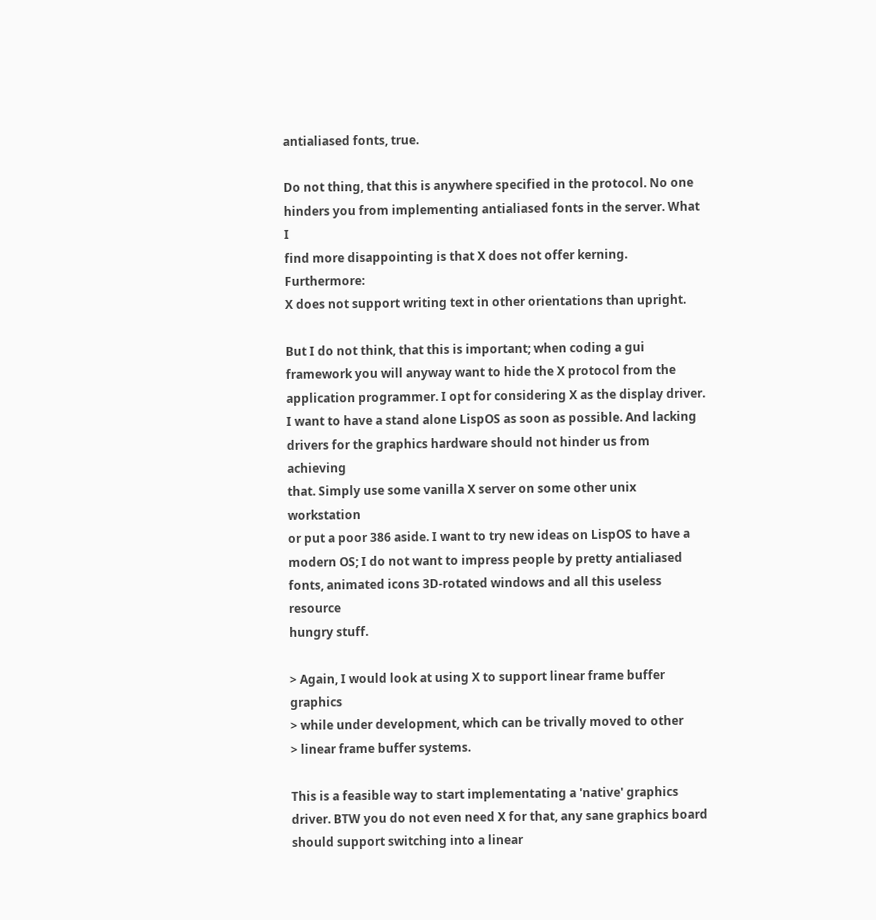antialiased fonts, true.

Do not thing, that this is anywhere specified in the protocol. No one
hinders you from implementing antialiased fonts in the server. What I
find more disappointing is that X does not offer kerning. Furthermore:
X does not support writing text in other orientations than upright.

But I do not think, that this is important; when coding a gui
framework you will anyway want to hide the X protocol from the
application programmer. I opt for considering X as the display driver.
I want to have a stand alone LispOS as soon as possible. And lacking
drivers for the graphics hardware should not hinder us from achieving
that. Simply use some vanilla X server on some other unix workstation
or put a poor 386 aside. I want to try new ideas on LispOS to have a
modern OS; I do not want to impress people by pretty antialiased
fonts, animated icons 3D-rotated windows and all this useless resource
hungry stuff.

> Again, I would look at using X to support linear frame buffer graphics
> while under development, which can be trivally moved to other
> linear frame buffer systems.

This is a feasible way to start implementating a 'native' graphics
driver. BTW you do not even need X for that, any sane graphics board
should support switching into a linear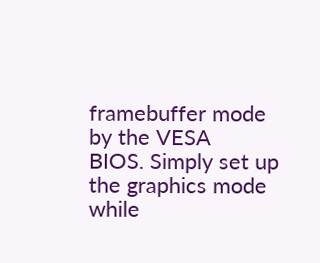framebuffer mode by the VESA
BIOS. Simply set up the graphics mode while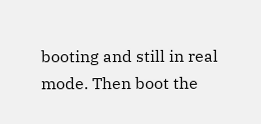booting and still in real
mode. Then boot the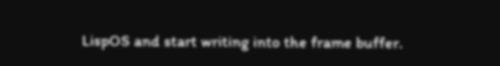LispOS and start writing into the frame buffer.